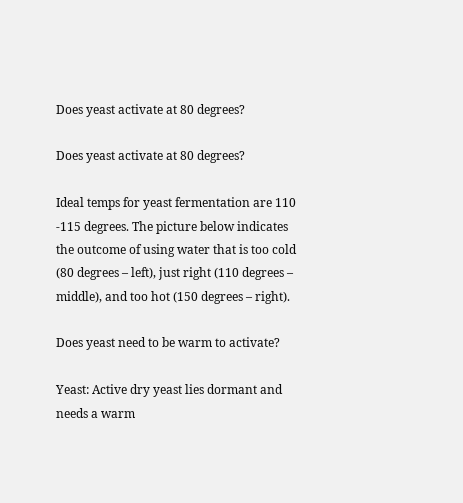Does yeast activate at 80 degrees?

Does yeast activate at 80 degrees?

Ideal temps for yeast fermentation are 110 -115 degrees. The picture below indicates the outcome of using water that is too cold (80 degrees – left), just right (110 degrees – middle), and too hot (150 degrees – right).

Does yeast need to be warm to activate?

Yeast: Active dry yeast lies dormant and needs a warm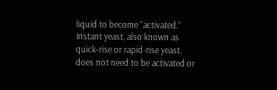liquid to become “activated.” Instant yeast, also known as quick-rise or rapid-rise yeast, does not need to be activated or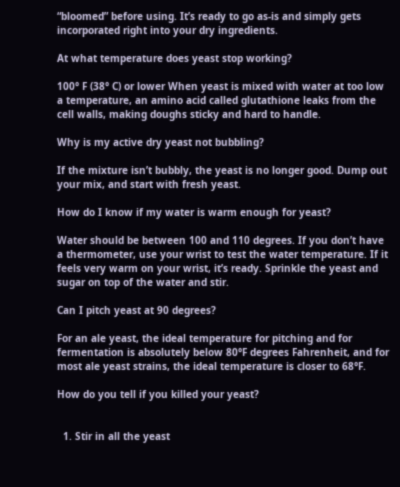“bloomed” before using. It’s ready to go as-is and simply gets incorporated right into your dry ingredients.

At what temperature does yeast stop working?

100° F (38° C) or lower When yeast is mixed with water at too low a temperature, an amino acid called glutathione leaks from the cell walls, making doughs sticky and hard to handle.

Why is my active dry yeast not bubbling?

If the mixture isn’t bubbly, the yeast is no longer good. Dump out your mix, and start with fresh yeast.

How do I know if my water is warm enough for yeast?

Water should be between 100 and 110 degrees. If you don’t have a thermometer, use your wrist to test the water temperature. If it feels very warm on your wrist, it’s ready. Sprinkle the yeast and sugar on top of the water and stir.

Can I pitch yeast at 90 degrees?

For an ale yeast, the ideal temperature for pitching and for fermentation is absolutely below 80°F degrees Fahrenheit, and for most ale yeast strains, the ideal temperature is closer to 68°F.

How do you tell if you killed your yeast?


  1. Stir in all the yeast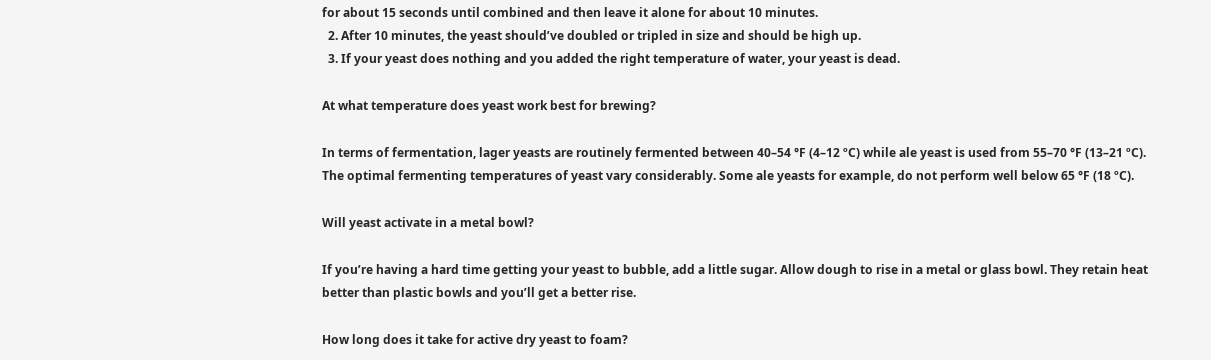for about 15 seconds until combined and then leave it alone for about 10 minutes.
  2. After 10 minutes, the yeast should’ve doubled or tripled in size and should be high up.
  3. If your yeast does nothing and you added the right temperature of water, your yeast is dead.

At what temperature does yeast work best for brewing?

In terms of fermentation, lager yeasts are routinely fermented between 40–54 °F (4–12 ºC) while ale yeast is used from 55–70 °F (13–21 ºC). The optimal fermenting temperatures of yeast vary considerably. Some ale yeasts for example, do not perform well below 65 °F (18 ºC).

Will yeast activate in a metal bowl?

If you’re having a hard time getting your yeast to bubble, add a little sugar. Allow dough to rise in a metal or glass bowl. They retain heat better than plastic bowls and you’ll get a better rise.

How long does it take for active dry yeast to foam?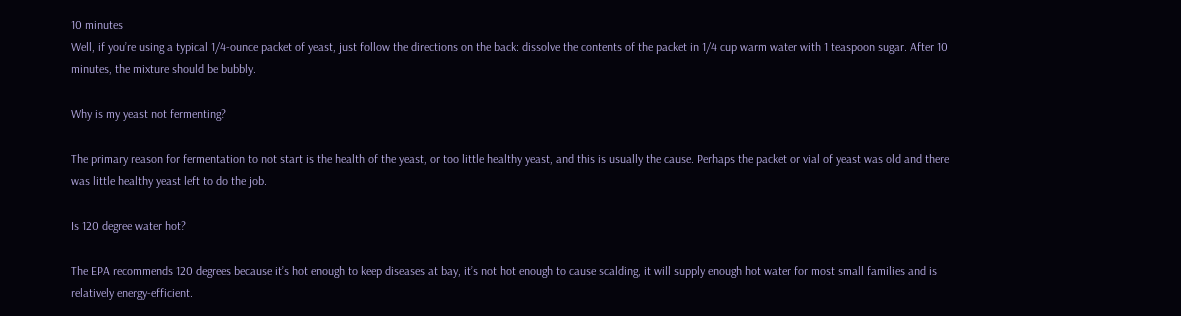10 minutes
Well, if you’re using a typical 1/4-ounce packet of yeast, just follow the directions on the back: dissolve the contents of the packet in 1/4 cup warm water with 1 teaspoon sugar. After 10 minutes, the mixture should be bubbly.

Why is my yeast not fermenting?

The primary reason for fermentation to not start is the health of the yeast, or too little healthy yeast, and this is usually the cause. Perhaps the packet or vial of yeast was old and there was little healthy yeast left to do the job.

Is 120 degree water hot?

The EPA recommends 120 degrees because it’s hot enough to keep diseases at bay, it’s not hot enough to cause scalding, it will supply enough hot water for most small families and is relatively energy-efficient.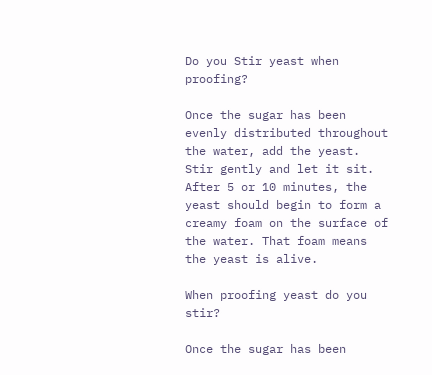Do you Stir yeast when proofing?

Once the sugar has been evenly distributed throughout the water, add the yeast. Stir gently and let it sit. After 5 or 10 minutes, the yeast should begin to form a creamy foam on the surface of the water. That foam means the yeast is alive.

When proofing yeast do you stir?

Once the sugar has been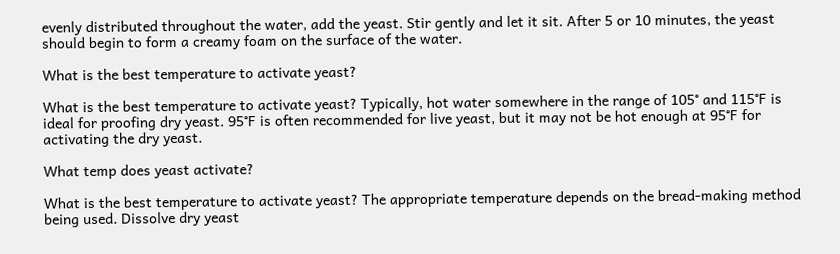evenly distributed throughout the water, add the yeast. Stir gently and let it sit. After 5 or 10 minutes, the yeast should begin to form a creamy foam on the surface of the water.

What is the best temperature to activate yeast?

What is the best temperature to activate yeast? Typically, hot water somewhere in the range of 105° and 115°F is ideal for proofing dry yeast. 95°F is often recommended for live yeast, but it may not be hot enough at 95°F for activating the dry yeast.

What temp does yeast activate?

What is the best temperature to activate yeast? The appropriate temperature depends on the bread-making method being used. Dissolve dry yeast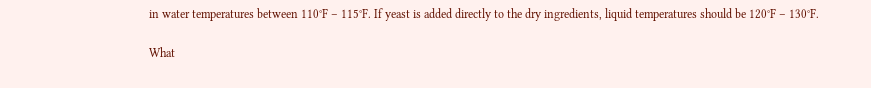in water temperatures between 110°F – 115°F. If yeast is added directly to the dry ingredients, liquid temperatures should be 120°F – 130°F.

What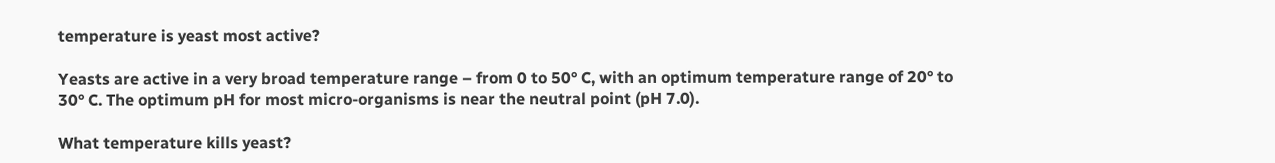temperature is yeast most active?

Yeasts are active in a very broad temperature range – from 0 to 50° C, with an optimum temperature range of 20° to 30° C. The optimum pH for most micro-organisms is near the neutral point (pH 7.0).

What temperature kills yeast?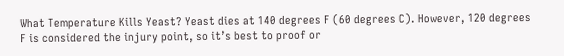What Temperature Kills Yeast? Yeast dies at 140 degrees F (60 degrees C). However, 120 degrees F is considered the injury point, so it’s best to proof or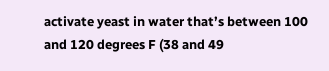activate yeast in water that’s between 100 and 120 degrees F (38 and 49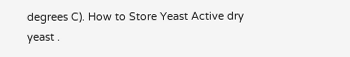degrees C). How to Store Yeast Active dry yeast .